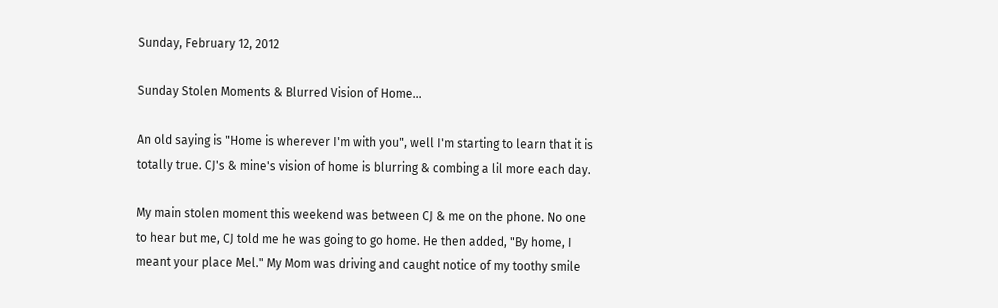Sunday, February 12, 2012

Sunday Stolen Moments & Blurred Vision of Home...

An old saying is "Home is wherever I'm with you", well I'm starting to learn that it is totally true. CJ's & mine's vision of home is blurring & combing a lil more each day.

My main stolen moment this weekend was between CJ & me on the phone. No one to hear but me, CJ told me he was going to go home. He then added, "By home, I meant your place Mel." My Mom was driving and caught notice of my toothy smile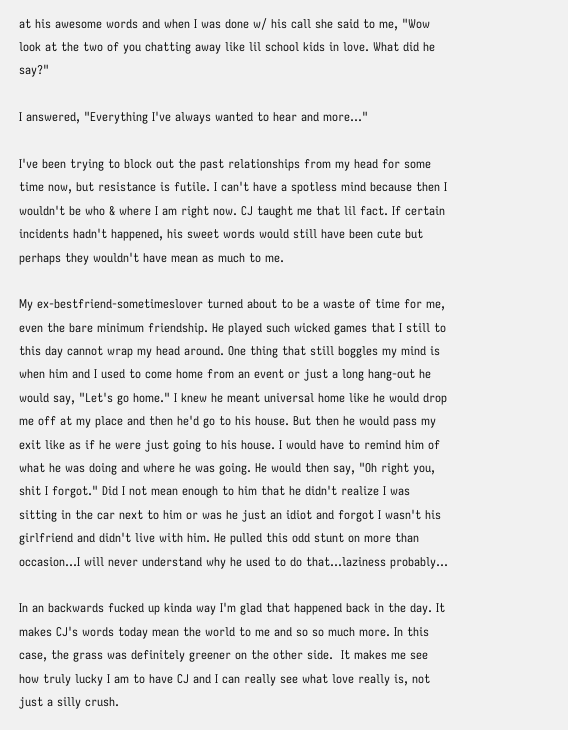at his awesome words and when I was done w/ his call she said to me, "Wow look at the two of you chatting away like lil school kids in love. What did he say?"

I answered, "Everything I've always wanted to hear and more..."

I've been trying to block out the past relationships from my head for some time now, but resistance is futile. I can't have a spotless mind because then I wouldn't be who & where I am right now. CJ taught me that lil fact. If certain incidents hadn't happened, his sweet words would still have been cute but perhaps they wouldn't have mean as much to me.

My ex-bestfriend-sometimeslover turned about to be a waste of time for me, even the bare minimum friendship. He played such wicked games that I still to this day cannot wrap my head around. One thing that still boggles my mind is when him and I used to come home from an event or just a long hang-out he would say, "Let's go home." I knew he meant universal home like he would drop me off at my place and then he'd go to his house. But then he would pass my exit like as if he were just going to his house. I would have to remind him of what he was doing and where he was going. He would then say, "Oh right you, shit I forgot." Did I not mean enough to him that he didn't realize I was sitting in the car next to him or was he just an idiot and forgot I wasn't his girlfriend and didn't live with him. He pulled this odd stunt on more than occasion...I will never understand why he used to do that...laziness probably...

In an backwards fucked up kinda way I'm glad that happened back in the day. It makes CJ's words today mean the world to me and so so much more. In this case, the grass was definitely greener on the other side.  It makes me see how truly lucky I am to have CJ and I can really see what love really is, not just a silly crush.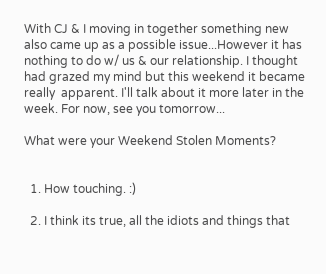With CJ & I moving in together something new also came up as a possible issue...However it has nothing to do w/ us & our relationship. I thought had grazed my mind but this weekend it became really  apparent. I'll talk about it more later in the week. For now, see you tomorrow...

What were your Weekend Stolen Moments?


  1. How touching. :)

  2. I think its true, all the idiots and things that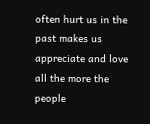often hurt us in the past makes us appreciate and love all the more the people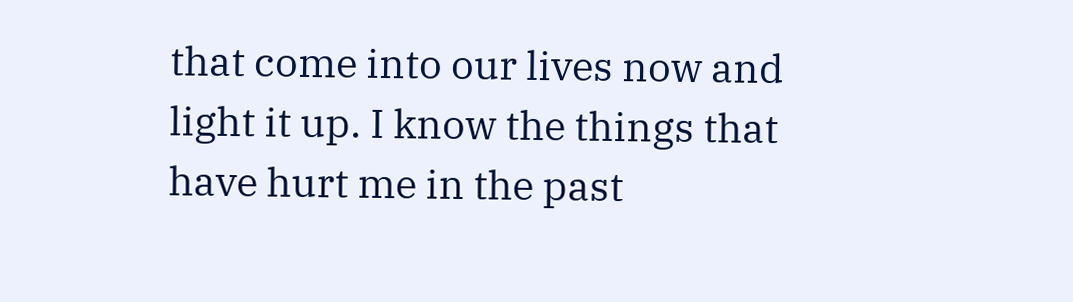that come into our lives now and light it up. I know the things that have hurt me in the past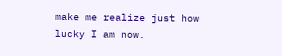make me realize just how lucky I am now.